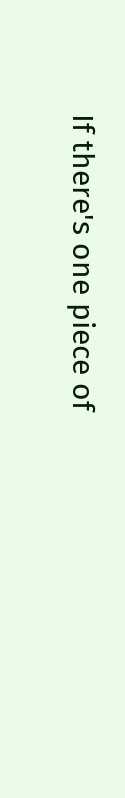If there's one piece of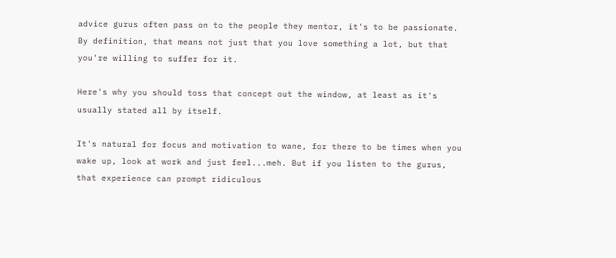advice gurus often pass on to the people they mentor, it's to be passionate. By definition, that means not just that you love something a lot, but that you're willing to suffer for it.

Here's why you should toss that concept out the window, at least as it's usually stated all by itself.

It's natural for focus and motivation to wane, for there to be times when you wake up, look at work and just feel...meh. But if you listen to the gurus, that experience can prompt ridiculous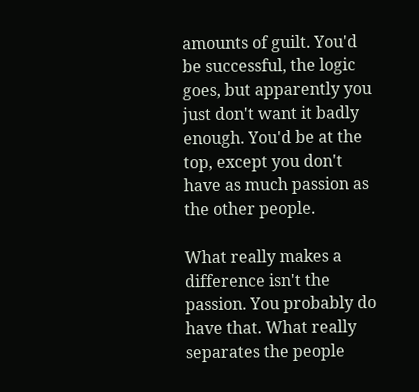amounts of guilt. You'd be successful, the logic goes, but apparently you just don't want it badly enough. You'd be at the top, except you don't have as much passion as the other people.

What really makes a difference isn't the passion. You probably do have that. What really separates the people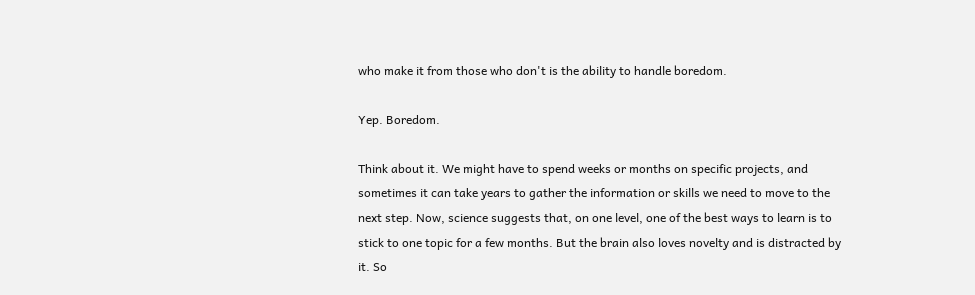who make it from those who don't is the ability to handle boredom.

Yep. Boredom.

Think about it. We might have to spend weeks or months on specific projects, and sometimes it can take years to gather the information or skills we need to move to the next step. Now, science suggests that, on one level, one of the best ways to learn is to stick to one topic for a few months. But the brain also loves novelty and is distracted by it. So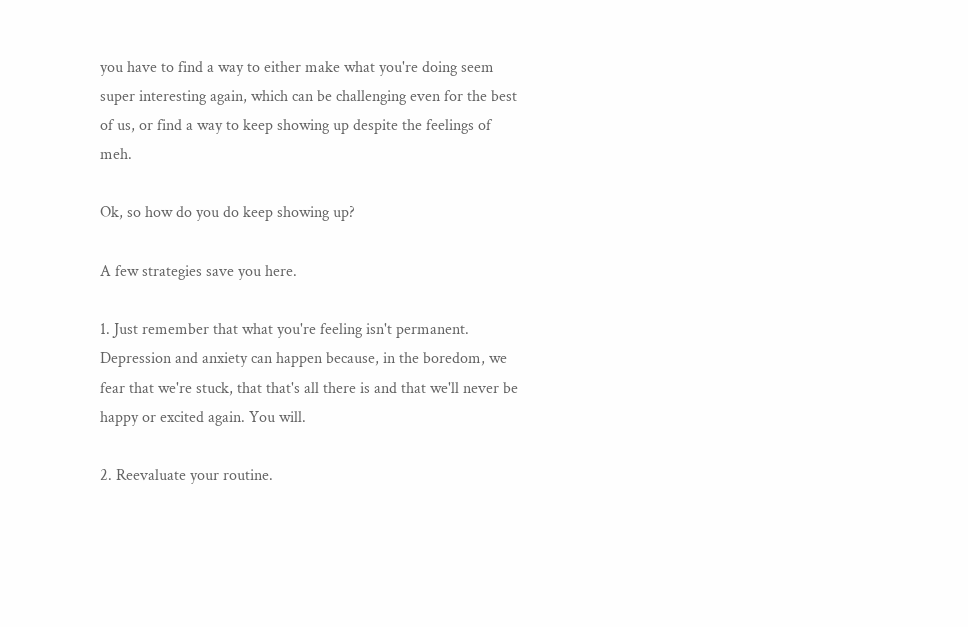you have to find a way to either make what you're doing seem super interesting again, which can be challenging even for the best of us, or find a way to keep showing up despite the feelings of meh.

Ok, so how do you do keep showing up?

A few strategies save you here.

1. Just remember that what you're feeling isn't permanent. Depression and anxiety can happen because, in the boredom, we fear that we're stuck, that that's all there is and that we'll never be happy or excited again. You will.

2. Reevaluate your routine.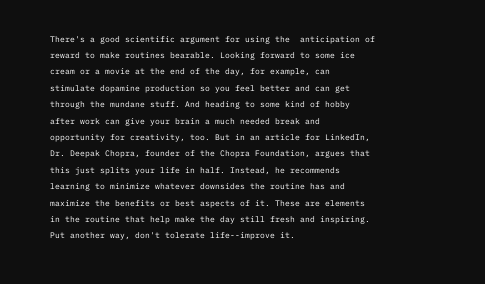There's a good scientific argument for using the  anticipation of reward to make routines bearable. Looking forward to some ice cream or a movie at the end of the day, for example, can stimulate dopamine production so you feel better and can get through the mundane stuff. And heading to some kind of hobby after work can give your brain a much needed break and opportunity for creativity, too. But in an article for LinkedIn, Dr. Deepak Chopra, founder of the Chopra Foundation, argues that this just splits your life in half. Instead, he recommends learning to minimize whatever downsides the routine has and maximize the benefits or best aspects of it. These are elements in the routine that help make the day still fresh and inspiring. Put another way, don't tolerate life--improve it.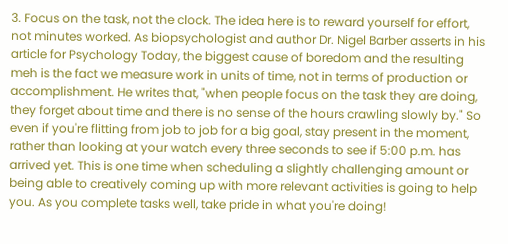3. Focus on the task, not the clock. The idea here is to reward yourself for effort, not minutes worked. As biopsychologist and author Dr. Nigel Barber asserts in his article for Psychology Today, the biggest cause of boredom and the resulting meh is the fact we measure work in units of time, not in terms of production or accomplishment. He writes that, "when people focus on the task they are doing, they forget about time and there is no sense of the hours crawling slowly by." So even if you're flitting from job to job for a big goal, stay present in the moment, rather than looking at your watch every three seconds to see if 5:00 p.m. has arrived yet. This is one time when scheduling a slightly challenging amount or being able to creatively coming up with more relevant activities is going to help you. As you complete tasks well, take pride in what you're doing!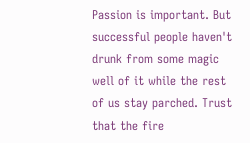Passion is important. But successful people haven't drunk from some magic well of it while the rest of us stay parched. Trust that the fire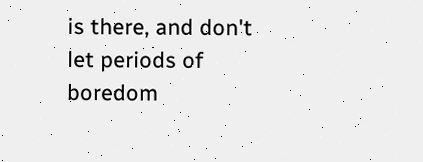is there, and don't let periods of boredom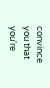convince you that you're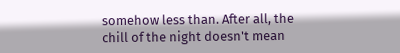somehow less than. After all, the chill of the night doesn't mean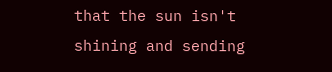that the sun isn't shining and sending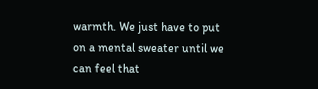warmth. We just have to put on a mental sweater until we can feel that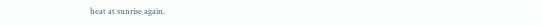heat at sunrise again.